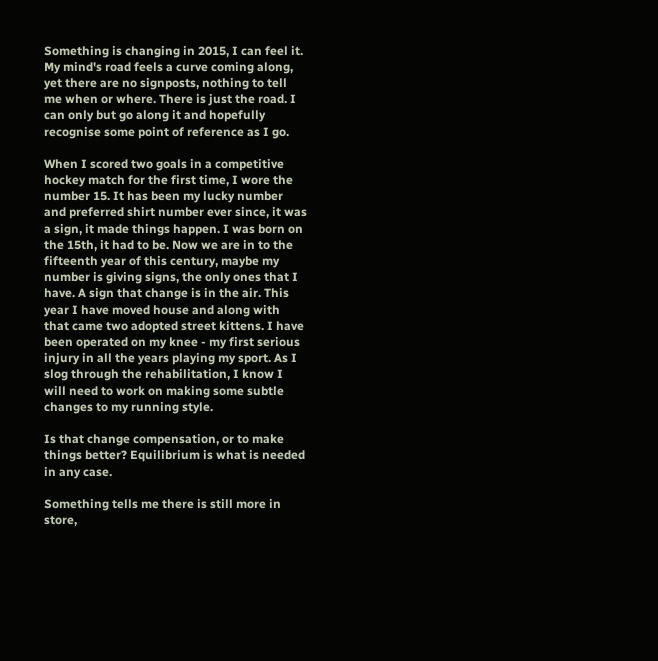Something is changing in 2015, I can feel it. My mind's road feels a curve coming along, yet there are no signposts, nothing to tell me when or where. There is just the road. I can only but go along it and hopefully recognise some point of reference as I go.

When I scored two goals in a competitive hockey match for the first time, I wore the number 15. It has been my lucky number and preferred shirt number ever since, it was a sign, it made things happen. I was born on the 15th, it had to be. Now we are in to the fifteenth year of this century, maybe my number is giving signs, the only ones that I have. A sign that change is in the air. This year I have moved house and along with that came two adopted street kittens. I have been operated on my knee - my first serious injury in all the years playing my sport. As I slog through the rehabilitation, I know I will need to work on making some subtle changes to my running style.

Is that change compensation, or to make things better? Equilibrium is what is needed in any case.

Something tells me there is still more in store,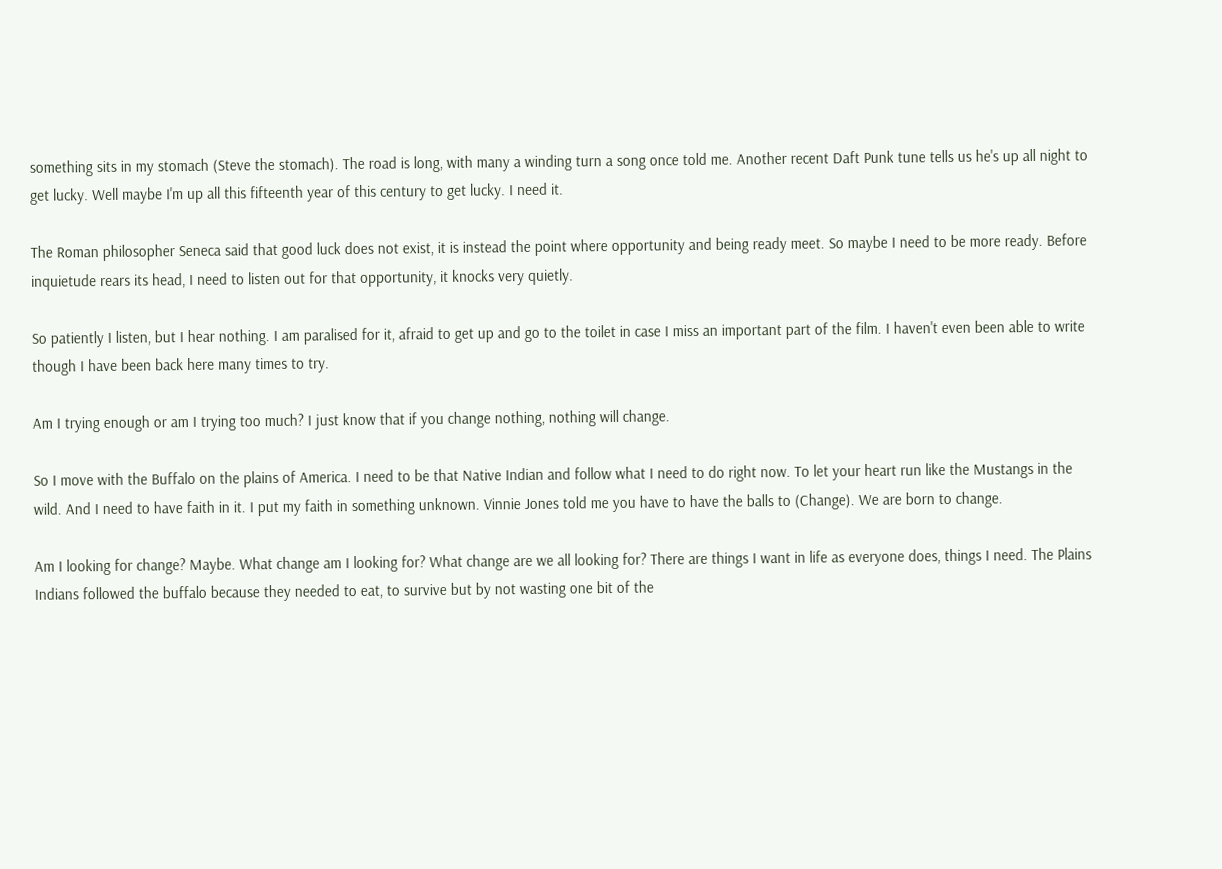something sits in my stomach (Steve the stomach). The road is long, with many a winding turn a song once told me. Another recent Daft Punk tune tells us he's up all night to get lucky. Well maybe I'm up all this fifteenth year of this century to get lucky. I need it.

The Roman philosopher Seneca said that good luck does not exist, it is instead the point where opportunity and being ready meet. So maybe I need to be more ready. Before inquietude rears its head, I need to listen out for that opportunity, it knocks very quietly.

So patiently I listen, but I hear nothing. I am paralised for it, afraid to get up and go to the toilet in case I miss an important part of the film. I haven't even been able to write though I have been back here many times to try.

Am I trying enough or am I trying too much? I just know that if you change nothing, nothing will change.

So I move with the Buffalo on the plains of America. I need to be that Native Indian and follow what I need to do right now. To let your heart run like the Mustangs in the wild. And I need to have faith in it. I put my faith in something unknown. Vinnie Jones told me you have to have the balls to (Change). We are born to change.

Am I looking for change? Maybe. What change am I looking for? What change are we all looking for? There are things I want in life as everyone does, things I need. The Plains Indians followed the buffalo because they needed to eat, to survive but by not wasting one bit of the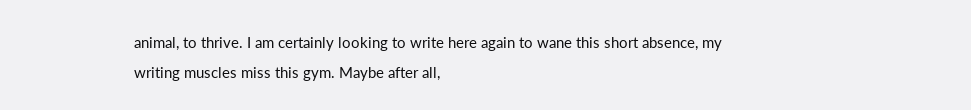animal, to thrive. I am certainly looking to write here again to wane this short absence, my writing muscles miss this gym. Maybe after all,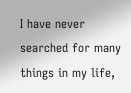I have never searched for many things in my life,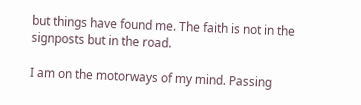but things have found me. The faith is not in the signposts but in the road.

I am on the motorways of my mind. Passing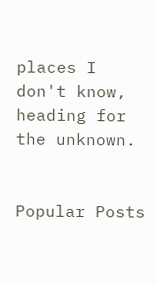places I don't know, heading for the unknown.


Popular Posts